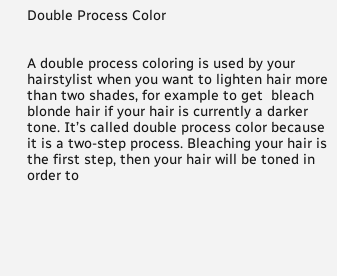Double Process Color


A double process coloring is used by your hairstylist when you want to lighten hair more than two shades, for example to get  bleach blonde hair if your hair is currently a darker tone. It’s called double process color because it is a two-step process. Bleaching your hair is the first step, then your hair will be toned in order to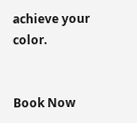achieve your color.


Book Now